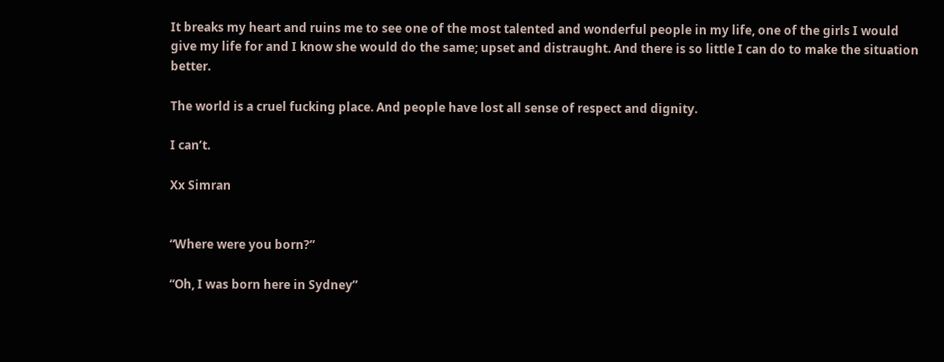It breaks my heart and ruins me to see one of the most talented and wonderful people in my life, one of the girls I would give my life for and I know she would do the same; upset and distraught. And there is so little I can do to make the situation better.

The world is a cruel fucking place. And people have lost all sense of respect and dignity.

I can’t.

Xx Simran


“Where were you born?”

“Oh, I was born here in Sydney”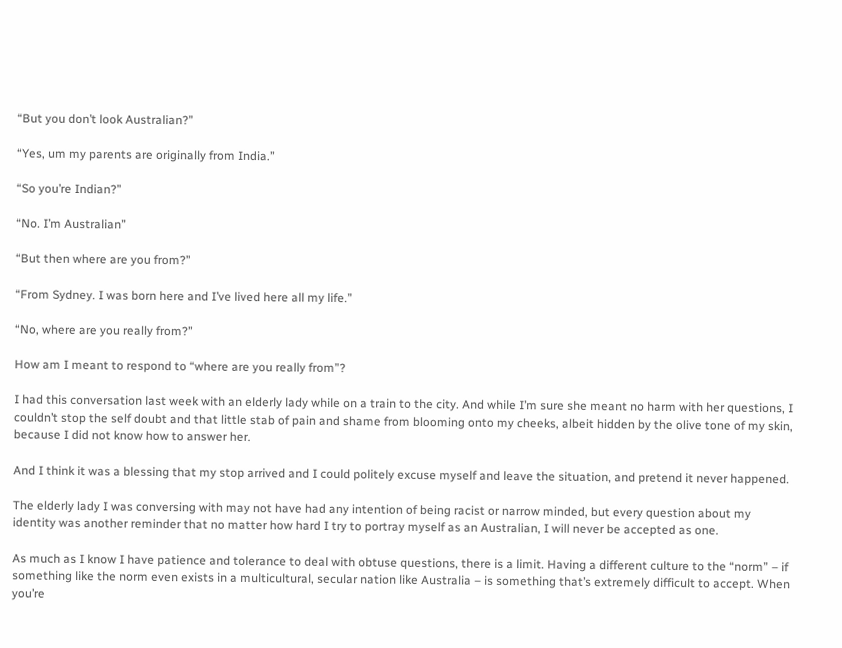“But you don’t look Australian?”

“Yes, um my parents are originally from India.”

“So you’re Indian?”

“No. I’m Australian”

“But then where are you from?”

“From Sydney. I was born here and I’ve lived here all my life.”

“No, where are you really from?”

How am I meant to respond to “where are you really from”?

I had this conversation last week with an elderly lady while on a train to the city. And while I’m sure she meant no harm with her questions, I couldn’t stop the self doubt and that little stab of pain and shame from blooming onto my cheeks, albeit hidden by the olive tone of my skin, because I did not know how to answer her.

And I think it was a blessing that my stop arrived and I could politely excuse myself and leave the situation, and pretend it never happened.

The elderly lady I was conversing with may not have had any intention of being racist or narrow minded, but every question about my identity was another reminder that no matter how hard I try to portray myself as an Australian, I will never be accepted as one.

As much as I know I have patience and tolerance to deal with obtuse questions, there is a limit. Having a different culture to the “norm” – if something like the norm even exists in a multicultural, secular nation like Australia – is something that’s extremely difficult to accept. When you’re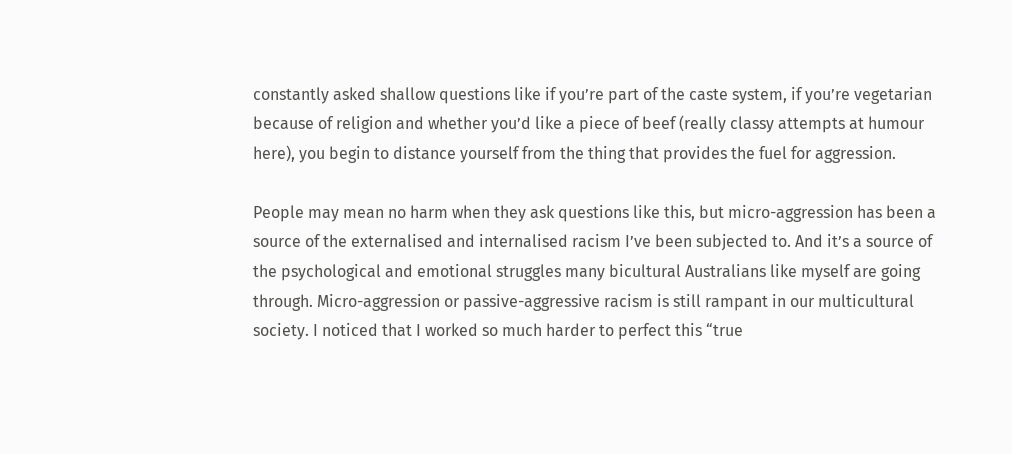constantly asked shallow questions like if you’re part of the caste system, if you’re vegetarian because of religion and whether you’d like a piece of beef (really classy attempts at humour here), you begin to distance yourself from the thing that provides the fuel for aggression.

People may mean no harm when they ask questions like this, but micro-aggression has been a source of the externalised and internalised racism I’ve been subjected to. And it’s a source of the psychological and emotional struggles many bicultural Australians like myself are going through. Micro-aggression or passive-aggressive racism is still rampant in our multicultural society. I noticed that I worked so much harder to perfect this “true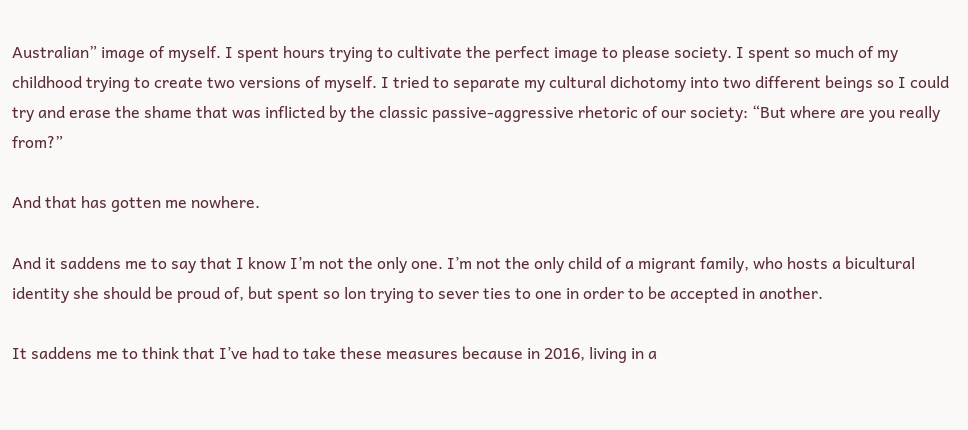Australian” image of myself. I spent hours trying to cultivate the perfect image to please society. I spent so much of my childhood trying to create two versions of myself. I tried to separate my cultural dichotomy into two different beings so I could try and erase the shame that was inflicted by the classic passive-aggressive rhetoric of our society: “But where are you really from?”

And that has gotten me nowhere.

And it saddens me to say that I know I’m not the only one. I’m not the only child of a migrant family, who hosts a bicultural identity she should be proud of, but spent so lon trying to sever ties to one in order to be accepted in another.

It saddens me to think that I’ve had to take these measures because in 2016, living in a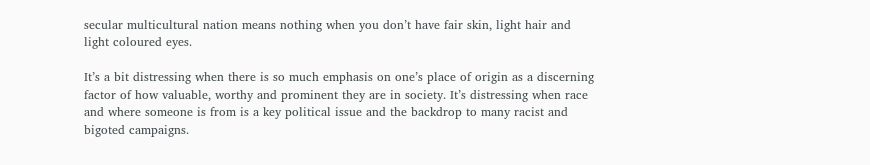secular multicultural nation means nothing when you don’t have fair skin, light hair and light coloured eyes.

It’s a bit distressing when there is so much emphasis on one’s place of origin as a discerning factor of how valuable, worthy and prominent they are in society. It’s distressing when race and where someone is from is a key political issue and the backdrop to many racist and bigoted campaigns.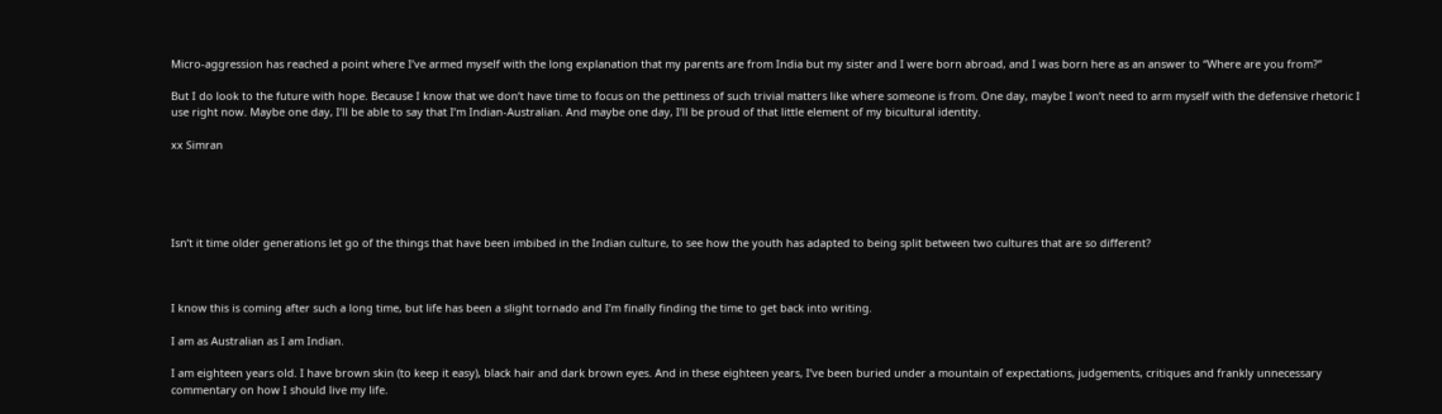Micro-aggression has reached a point where I’ve armed myself with the long explanation that my parents are from India but my sister and I were born abroad, and I was born here as an answer to “Where are you from?”

But I do look to the future with hope. Because I know that we don’t have time to focus on the pettiness of such trivial matters like where someone is from. One day, maybe I won’t need to arm myself with the defensive rhetoric I use right now. Maybe one day, I’ll be able to say that I’m Indian-Australian. And maybe one day, I’ll be proud of that little element of my bicultural identity.

xx Simran





Isn’t it time older generations let go of the things that have been imbibed in the Indian culture, to see how the youth has adapted to being split between two cultures that are so different?



I know this is coming after such a long time, but life has been a slight tornado and I’m finally finding the time to get back into writing.

I am as Australian as I am Indian.

I am eighteen years old. I have brown skin (to keep it easy), black hair and dark brown eyes. And in these eighteen years, I’ve been buried under a mountain of expectations, judgements, critiques and frankly unnecessary commentary on how I should live my life.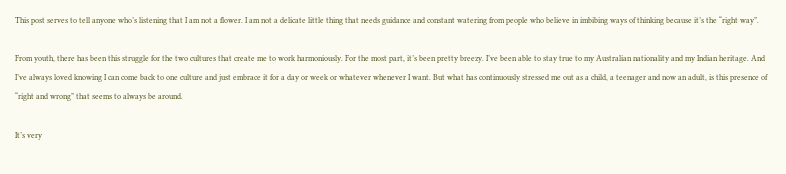This post serves to tell anyone who’s listening that I am not a flower. I am not a delicate little thing that needs guidance and constant watering from people who believe in imbibing ways of thinking because it’s the “right way”.

From youth, there has been this struggle for the two cultures that create me to work harmoniously. For the most part, it’s been pretty breezy. I’ve been able to stay true to my Australian nationality and my Indian heritage. And I’ve always loved knowing I can come back to one culture and just embrace it for a day or week or whatever whenever I want. But what has continuously stressed me out as a child, a teenager and now an adult, is this presence of “right and wrong” that seems to always be around.

It’s very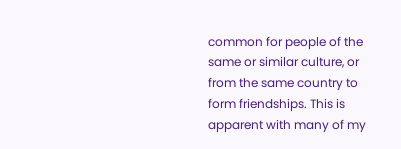common for people of the same or similar culture, or from the same country to form friendships. This is apparent with many of my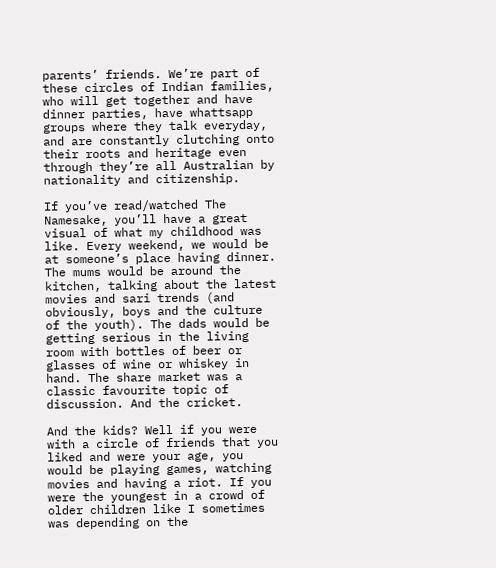parents’ friends. We’re part of these circles of Indian families, who will get together and have dinner parties, have whattsapp groups where they talk everyday, and are constantly clutching onto their roots and heritage even through they’re all Australian by nationality and citizenship.

If you’ve read/watched The Namesake, you’ll have a great visual of what my childhood was like. Every weekend, we would be at someone’s place having dinner. The mums would be around the kitchen, talking about the latest movies and sari trends (and obviously, boys and the culture of the youth). The dads would be getting serious in the living room with bottles of beer or glasses of wine or whiskey in hand. The share market was a classic favourite topic of discussion. And the cricket.

And the kids? Well if you were with a circle of friends that you liked and were your age, you would be playing games, watching movies and having a riot. If you were the youngest in a crowd of older children like I sometimes was depending on the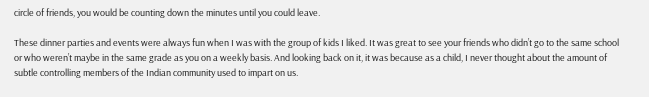circle of friends, you would be counting down the minutes until you could leave.

These dinner parties and events were always fun when I was with the group of kids I liked. It was great to see your friends who didn’t go to the same school or who weren’t maybe in the same grade as you on a weekly basis. And looking back on it, it was because as a child, I never thought about the amount of subtle controlling members of the Indian community used to impart on us.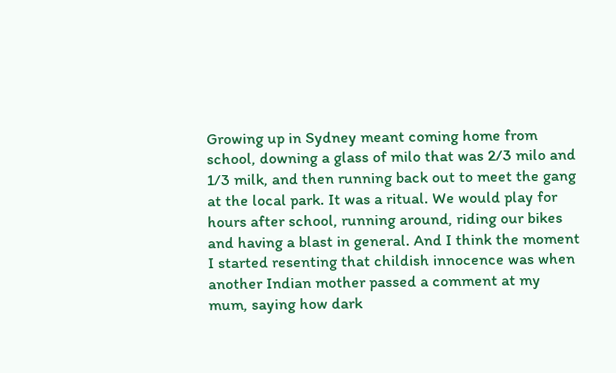Growing up in Sydney meant coming home from school, downing a glass of milo that was 2/3 milo and 1/3 milk, and then running back out to meet the gang at the local park. It was a ritual. We would play for hours after school, running around, riding our bikes and having a blast in general. And I think the moment I started resenting that childish innocence was when another Indian mother passed a comment at my mum, saying how dark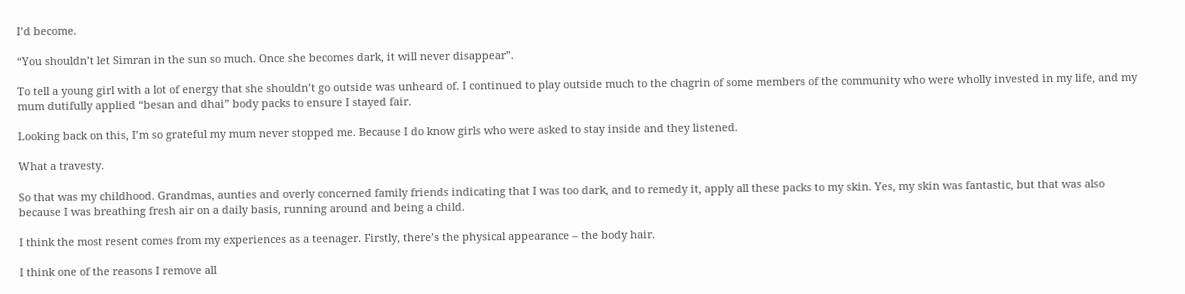I’d become.

“You shouldn’t let Simran in the sun so much. Once she becomes dark, it will never disappear”.

To tell a young girl with a lot of energy that she shouldn’t go outside was unheard of. I continued to play outside much to the chagrin of some members of the community who were wholly invested in my life, and my mum dutifully applied “besan and dhai” body packs to ensure I stayed fair.

Looking back on this, I’m so grateful my mum never stopped me. Because I do know girls who were asked to stay inside and they listened.

What a travesty.

So that was my childhood. Grandmas, aunties and overly concerned family friends indicating that I was too dark, and to remedy it, apply all these packs to my skin. Yes, my skin was fantastic, but that was also because I was breathing fresh air on a daily basis, running around and being a child.

I think the most resent comes from my experiences as a teenager. Firstly, there’s the physical appearance – the body hair.

I think one of the reasons I remove all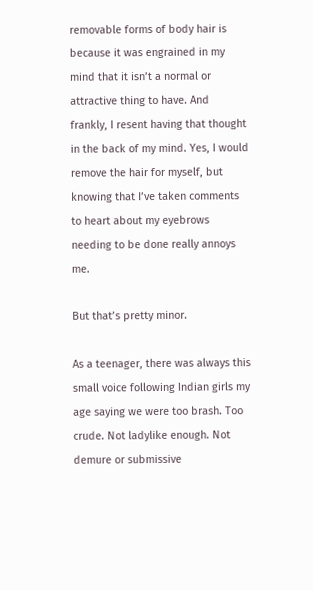removable forms of body hair is because it was engrained in my mind that it isn’t a normal or attractive thing to have. And frankly, I resent having that thought in the back of my mind. Yes, I would remove the hair for myself, but knowing that I’ve taken comments to heart about my eyebrows needing to be done really annoys me.

But that’s pretty minor.

As a teenager, there was always this small voice following Indian girls my age saying we were too brash. Too crude. Not ladylike enough. Not demure or submissive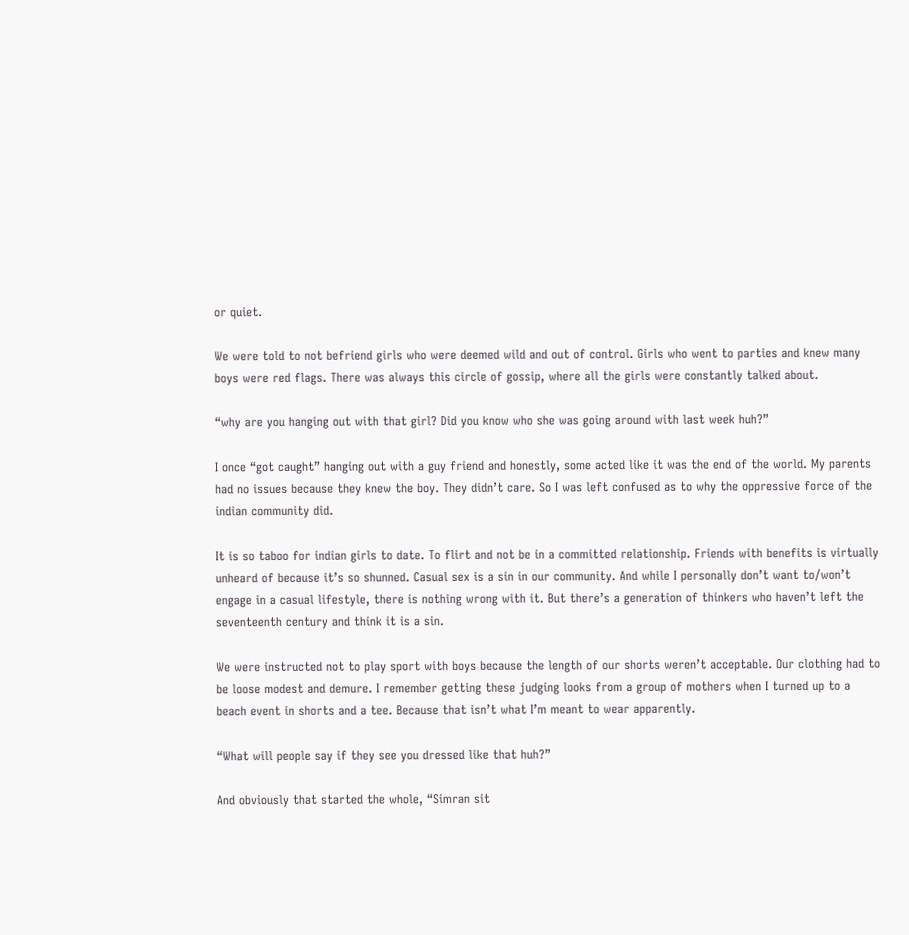or quiet.

We were told to not befriend girls who were deemed wild and out of control. Girls who went to parties and knew many boys were red flags. There was always this circle of gossip, where all the girls were constantly talked about.

“why are you hanging out with that girl? Did you know who she was going around with last week huh?”

I once “got caught” hanging out with a guy friend and honestly, some acted like it was the end of the world. My parents had no issues because they knew the boy. They didn’t care. So I was left confused as to why the oppressive force of the indian community did.

It is so taboo for indian girls to date. To flirt and not be in a committed relationship. Friends with benefits is virtually unheard of because it’s so shunned. Casual sex is a sin in our community. And while I personally don’t want to/won’t engage in a casual lifestyle, there is nothing wrong with it. But there’s a generation of thinkers who haven’t left the seventeenth century and think it is a sin.

We were instructed not to play sport with boys because the length of our shorts weren’t acceptable. Our clothing had to be loose modest and demure. I remember getting these judging looks from a group of mothers when I turned up to a beach event in shorts and a tee. Because that isn’t what I’m meant to wear apparently.

“What will people say if they see you dressed like that huh?”

And obviously that started the whole, “Simran sit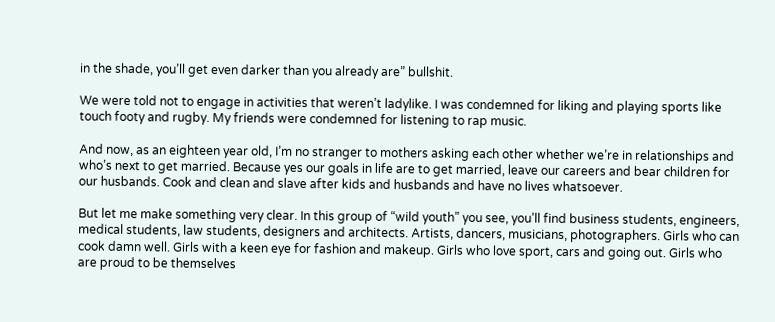in the shade, you’ll get even darker than you already are” bullshit.

We were told not to engage in activities that weren’t ladylike. I was condemned for liking and playing sports like touch footy and rugby. My friends were condemned for listening to rap music.

And now, as an eighteen year old, I’m no stranger to mothers asking each other whether we’re in relationships and who’s next to get married. Because yes our goals in life are to get married, leave our careers and bear children for our husbands. Cook and clean and slave after kids and husbands and have no lives whatsoever.

But let me make something very clear. In this group of “wild youth” you see, you’ll find business students, engineers, medical students, law students, designers and architects. Artists, dancers, musicians, photographers. Girls who can cook damn well. Girls with a keen eye for fashion and makeup. Girls who love sport, cars and going out. Girls who are proud to be themselves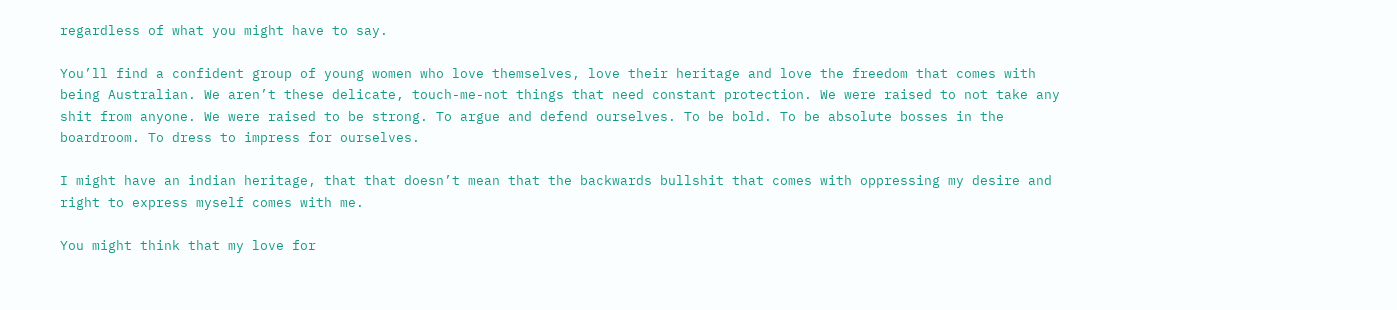regardless of what you might have to say.

You’ll find a confident group of young women who love themselves, love their heritage and love the freedom that comes with being Australian. We aren’t these delicate, touch-me-not things that need constant protection. We were raised to not take any shit from anyone. We were raised to be strong. To argue and defend ourselves. To be bold. To be absolute bosses in the boardroom. To dress to impress for ourselves.

I might have an indian heritage, that that doesn’t mean that the backwards bullshit that comes with oppressing my desire and right to express myself comes with me.

You might think that my love for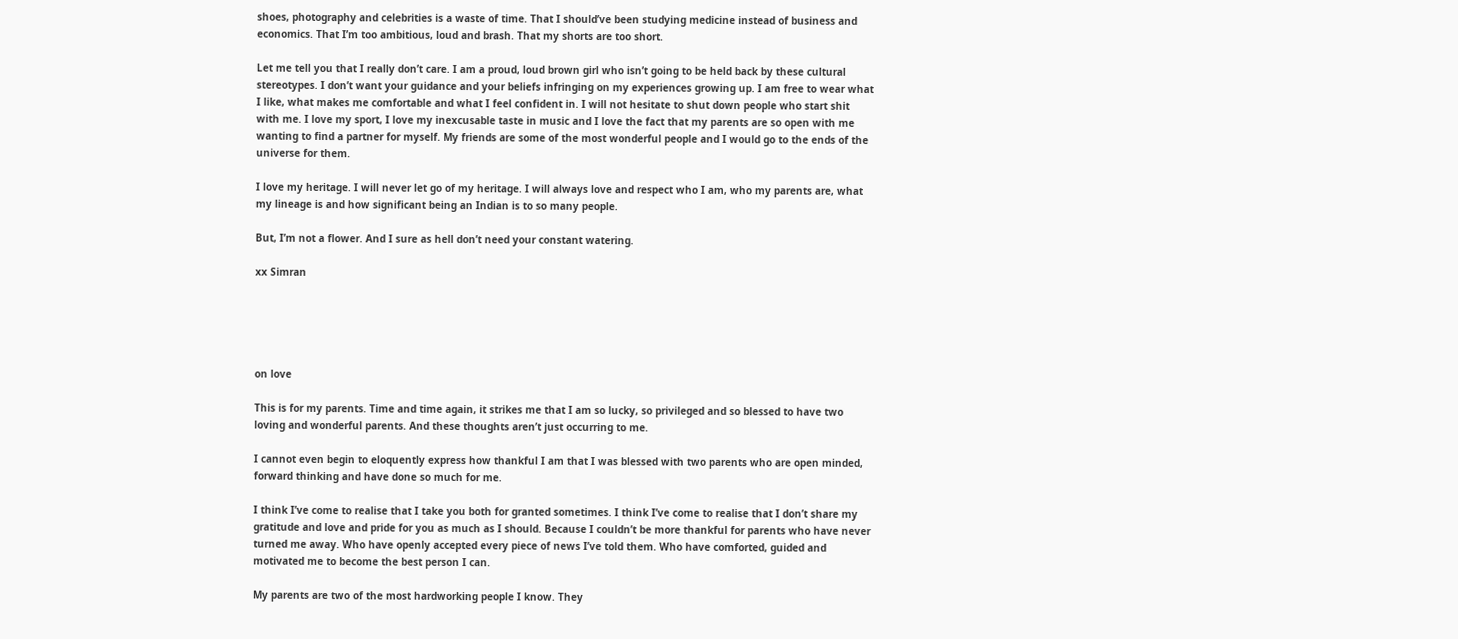shoes, photography and celebrities is a waste of time. That I should’ve been studying medicine instead of business and economics. That I’m too ambitious, loud and brash. That my shorts are too short.

Let me tell you that I really don’t care. I am a proud, loud brown girl who isn’t going to be held back by these cultural stereotypes. I don’t want your guidance and your beliefs infringing on my experiences growing up. I am free to wear what I like, what makes me comfortable and what I feel confident in. I will not hesitate to shut down people who start shit with me. I love my sport, I love my inexcusable taste in music and I love the fact that my parents are so open with me wanting to find a partner for myself. My friends are some of the most wonderful people and I would go to the ends of the universe for them.

I love my heritage. I will never let go of my heritage. I will always love and respect who I am, who my parents are, what my lineage is and how significant being an Indian is to so many people.

But, I’m not a flower. And I sure as hell don’t need your constant watering.

xx Simran





on love

This is for my parents. Time and time again, it strikes me that I am so lucky, so privileged and so blessed to have two loving and wonderful parents. And these thoughts aren’t just occurring to me.

I cannot even begin to eloquently express how thankful I am that I was blessed with two parents who are open minded, forward thinking and have done so much for me.

I think I’ve come to realise that I take you both for granted sometimes. I think I’ve come to realise that I don’t share my gratitude and love and pride for you as much as I should. Because I couldn’t be more thankful for parents who have never turned me away. Who have openly accepted every piece of news I’ve told them. Who have comforted, guided and motivated me to become the best person I can.

My parents are two of the most hardworking people I know. They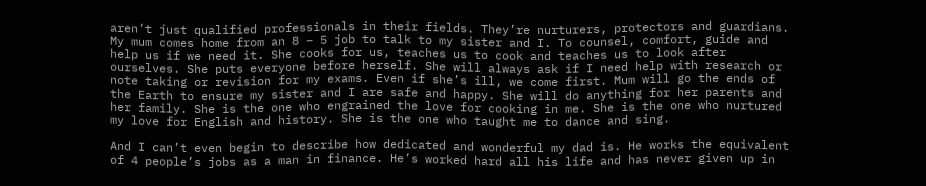aren’t just qualified professionals in their fields. They’re nurturers, protectors and guardians. My mum comes home from an 8 – 5 job to talk to my sister and I. To counsel, comfort, guide and help us if we need it. She cooks for us, teaches us to cook and teaches us to look after ourselves. She puts everyone before herself. She will always ask if I need help with research or note taking or revision for my exams. Even if she’s ill, we come first. Mum will go the ends of the Earth to ensure my sister and I are safe and happy. She will do anything for her parents and her family. She is the one who engrained the love for cooking in me. She is the one who nurtured my love for English and history. She is the one who taught me to dance and sing.

And I can’t even begin to describe how dedicated and wonderful my dad is. He works the equivalent of 4 people’s jobs as a man in finance. He’s worked hard all his life and has never given up in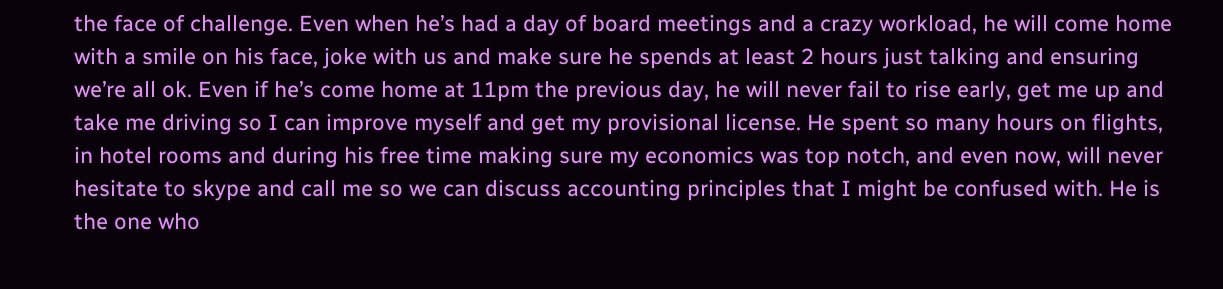the face of challenge. Even when he’s had a day of board meetings and a crazy workload, he will come home with a smile on his face, joke with us and make sure he spends at least 2 hours just talking and ensuring we’re all ok. Even if he’s come home at 11pm the previous day, he will never fail to rise early, get me up and take me driving so I can improve myself and get my provisional license. He spent so many hours on flights, in hotel rooms and during his free time making sure my economics was top notch, and even now, will never hesitate to skype and call me so we can discuss accounting principles that I might be confused with. He is the one who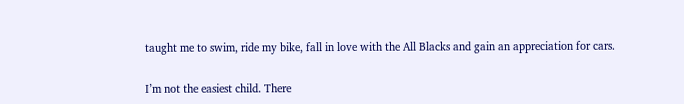taught me to swim, ride my bike, fall in love with the All Blacks and gain an appreciation for cars.

I’m not the easiest child. There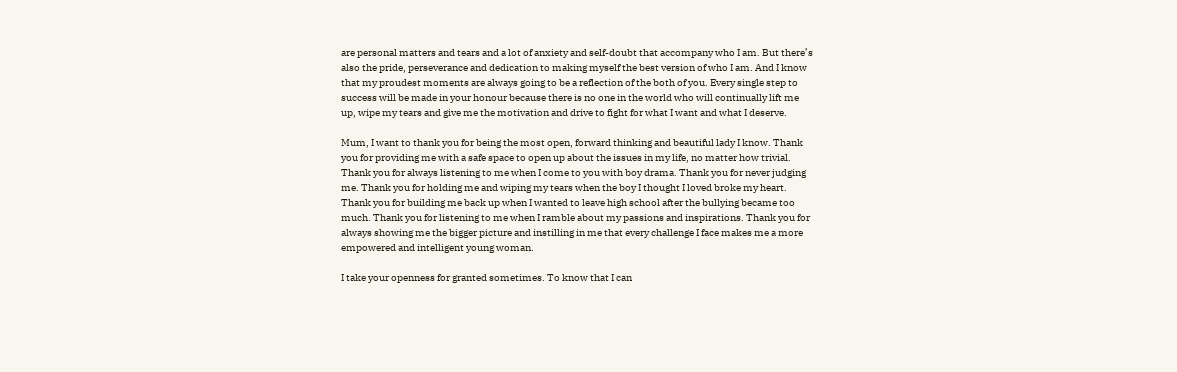are personal matters and tears and a lot of anxiety and self-doubt that accompany who I am. But there’s also the pride, perseverance and dedication to making myself the best version of who I am. And I know that my proudest moments are always going to be a reflection of the both of you. Every single step to success will be made in your honour because there is no one in the world who will continually lift me up, wipe my tears and give me the motivation and drive to fight for what I want and what I deserve.

Mum, I want to thank you for being the most open, forward thinking and beautiful lady I know. Thank you for providing me with a safe space to open up about the issues in my life, no matter how trivial. Thank you for always listening to me when I come to you with boy drama. Thank you for never judging me. Thank you for holding me and wiping my tears when the boy I thought I loved broke my heart. Thank you for building me back up when I wanted to leave high school after the bullying became too much. Thank you for listening to me when I ramble about my passions and inspirations. Thank you for always showing me the bigger picture and instilling in me that every challenge I face makes me a more empowered and intelligent young woman.

I take your openness for granted sometimes. To know that I can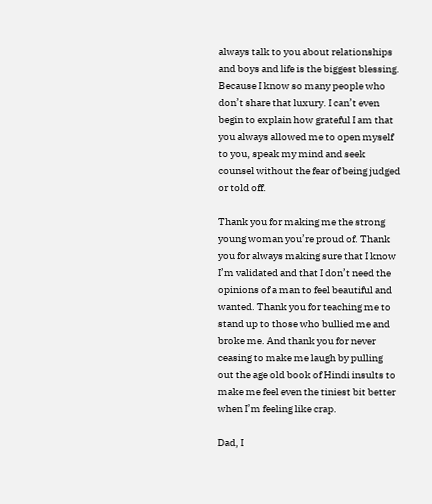always talk to you about relationships and boys and life is the biggest blessing. Because I know so many people who don’t share that luxury. I can’t even begin to explain how grateful I am that you always allowed me to open myself to you, speak my mind and seek counsel without the fear of being judged or told off.

Thank you for making me the strong young woman you’re proud of. Thank you for always making sure that I know I’m validated and that I don’t need the opinions of a man to feel beautiful and wanted. Thank you for teaching me to stand up to those who bullied me and broke me. And thank you for never ceasing to make me laugh by pulling out the age old book of Hindi insults to make me feel even the tiniest bit better when I’m feeling like crap.

Dad, I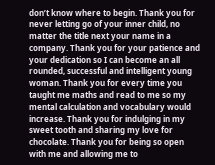don’t know where to begin. Thank you for never letting go of your inner child, no matter the title next your name in a company. Thank you for your patience and your dedication so I can become an all rounded, successful and intelligent young woman. Thank you for every time you taught me maths and read to me so my mental calculation and vocabulary would increase. Thank you for indulging in my sweet tooth and sharing my love for chocolate. Thank you for being so open with me and allowing me to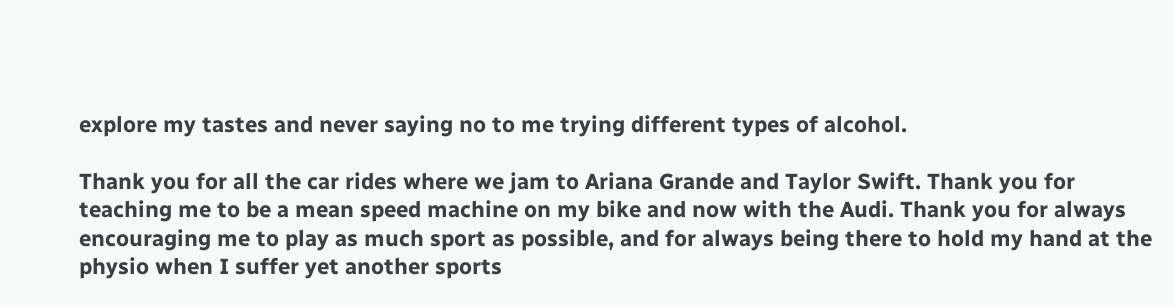explore my tastes and never saying no to me trying different types of alcohol.

Thank you for all the car rides where we jam to Ariana Grande and Taylor Swift. Thank you for teaching me to be a mean speed machine on my bike and now with the Audi. Thank you for always encouraging me to play as much sport as possible, and for always being there to hold my hand at the physio when I suffer yet another sports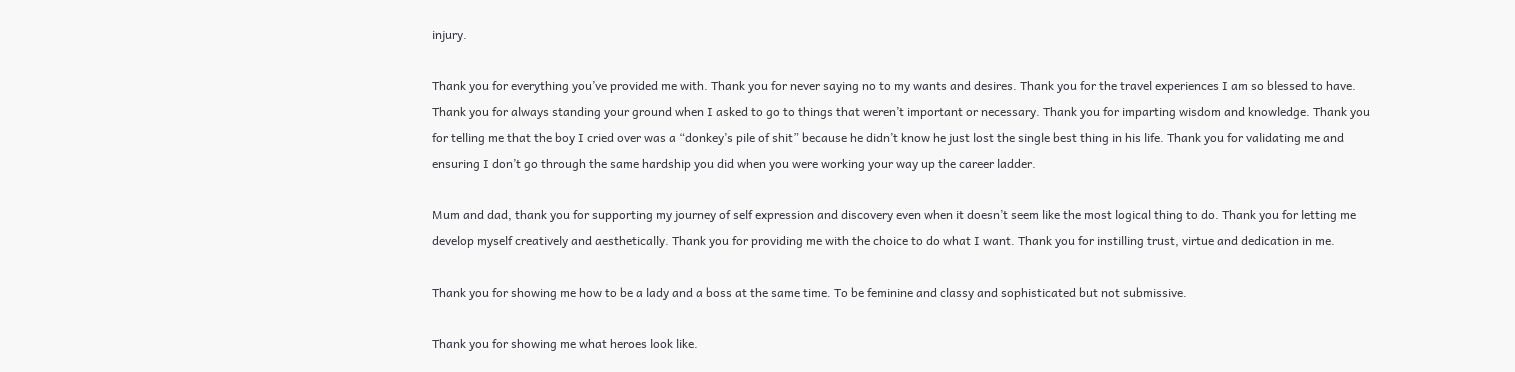injury.

Thank you for everything you’ve provided me with. Thank you for never saying no to my wants and desires. Thank you for the travel experiences I am so blessed to have. Thank you for always standing your ground when I asked to go to things that weren’t important or necessary. Thank you for imparting wisdom and knowledge. Thank you for telling me that the boy I cried over was a “donkey’s pile of shit” because he didn’t know he just lost the single best thing in his life. Thank you for validating me and ensuring I don’t go through the same hardship you did when you were working your way up the career ladder.

Mum and dad, thank you for supporting my journey of self expression and discovery even when it doesn’t seem like the most logical thing to do. Thank you for letting me develop myself creatively and aesthetically. Thank you for providing me with the choice to do what I want. Thank you for instilling trust, virtue and dedication in me.

Thank you for showing me how to be a lady and a boss at the same time. To be feminine and classy and sophisticated but not submissive.

Thank you for showing me what heroes look like.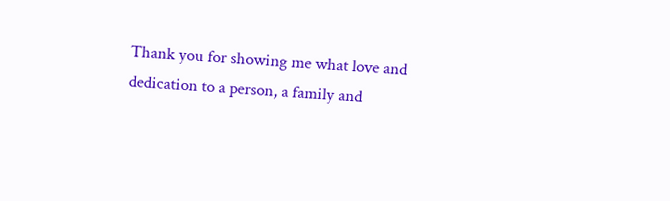Thank you for showing me what love and dedication to a person, a family and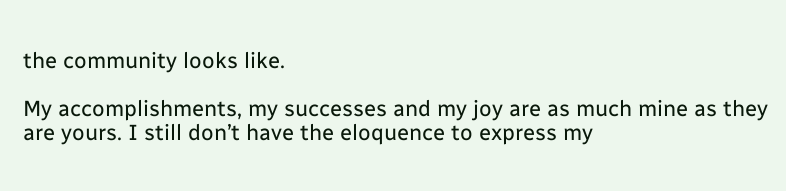the community looks like.

My accomplishments, my successes and my joy are as much mine as they are yours. I still don’t have the eloquence to express my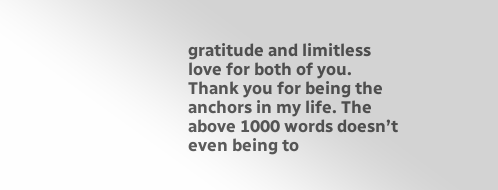gratitude and limitless love for both of you. Thank you for being the anchors in my life. The above 1000 words doesn’t even being to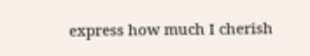express how much I cherish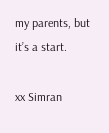my parents, but it’s a start.

xx Simran